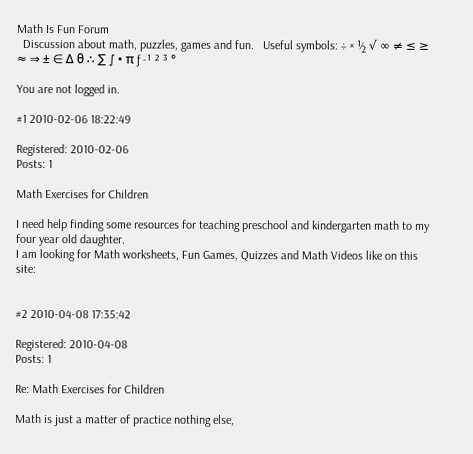Math Is Fun Forum
  Discussion about math, puzzles, games and fun.   Useful symbols: ÷ × ½ √ ∞ ≠ ≤ ≥ ≈ ⇒ ± ∈ Δ θ ∴ ∑ ∫ • π ƒ -¹ ² ³ °

You are not logged in.

#1 2010-02-06 18:22:49

Registered: 2010-02-06
Posts: 1

Math Exercises for Children

I need help finding some resources for teaching preschool and kindergarten math to my four year old daughter.
I am looking for Math worksheets, Fun Games, Quizzes and Math Videos like on this site:


#2 2010-04-08 17:35:42

Registered: 2010-04-08
Posts: 1

Re: Math Exercises for Children

Math is just a matter of practice nothing else,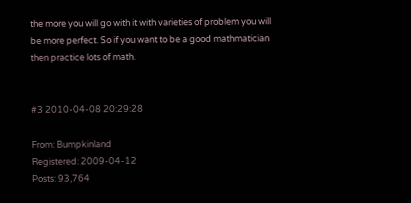the more you will go with it with varieties of problem you will be more perfect. So if you want to be a good mathmatician then practice lots of math.


#3 2010-04-08 20:29:28

From: Bumpkinland
Registered: 2009-04-12
Posts: 93,764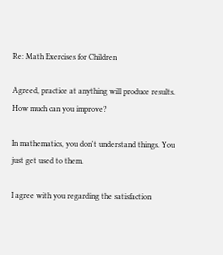Re: Math Exercises for Children

Agreed, practice at anything will produce results. How much can you improve?

In mathematics, you don't understand things. You just get used to them.

I agree with you regarding the satisfaction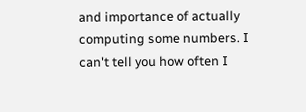and importance of actually computing some numbers. I can't tell you how often I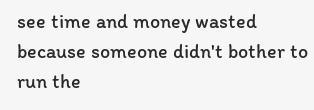see time and money wasted because someone didn't bother to run the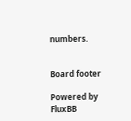numbers.


Board footer

Powered by FluxBB